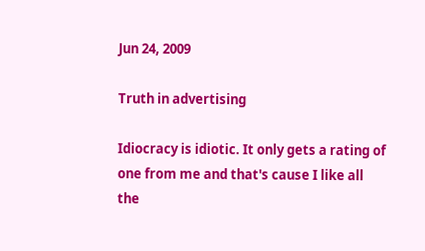Jun 24, 2009

Truth in advertising

Idiocracy is idiotic. It only gets a rating of one from me and that's cause I like all the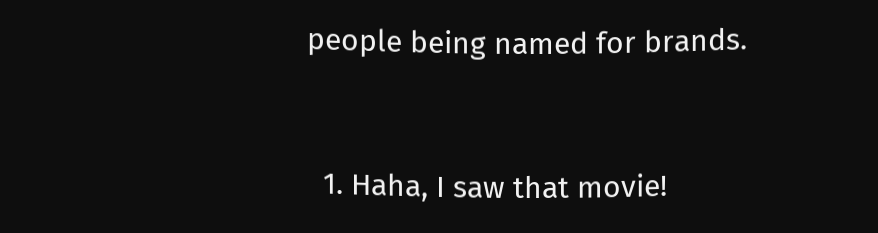people being named for brands.


  1. Haha, I saw that movie!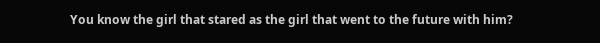You know the girl that stared as the girl that went to the future with him?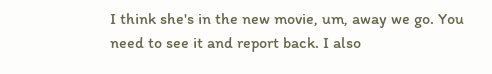I think she's in the new movie, um, away we go. You need to see it and report back. I also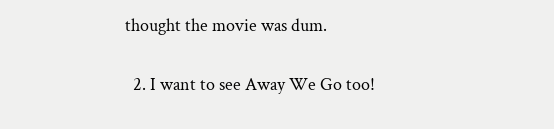thought the movie was dum.


  2. I want to see Away We Go too!